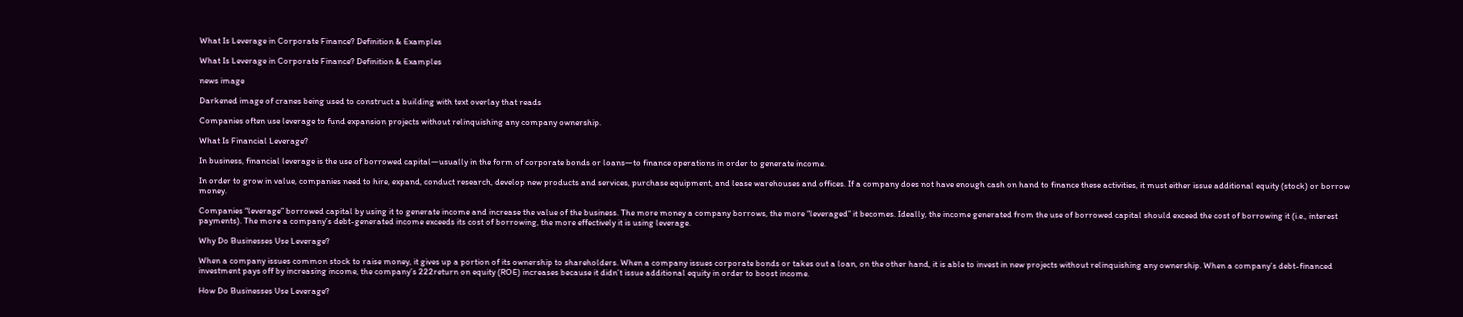What Is Leverage in Corporate Finance? Definition & Examples

What Is Leverage in Corporate Finance? Definition & Examples

news image

Darkened image of cranes being used to construct a building with text overlay that reads

Companies often use leverage to fund expansion projects without relinquishing any company ownership.

What Is Financial Leverage?

In business, financial leverage is the use of borrowed capital—usually in the form of corporate bonds or loans—to finance operations in order to generate income.

In order to grow in value, companies need to hire, expand, conduct research, develop new products and services, purchase equipment, and lease warehouses and offices. If a company does not have enough cash on hand to finance these activities, it must either issue additional equity (stock) or borrow money.

Companies “leverage” borrowed capital by using it to generate income and increase the value of the business. The more money a company borrows, the more “leveraged” it becomes. Ideally, the income generated from the use of borrowed capital should exceed the cost of borrowing it (i.e., interest payments). The more a company’s debt-generated income exceeds its cost of borrowing, the more effectively it is using leverage.

Why Do Businesses Use Leverage?

When a company issues common stock to raise money, it gives up a portion of its ownership to shareholders. When a company issues corporate bonds or takes out a loan, on the other hand, it is able to invest in new projects without relinquishing any ownership. When a company’s debt-financed investment pays off by increasing income, the company’s 222return on equity (ROE) increases because it didn’t issue additional equity in order to boost income.

How Do Businesses Use Leverage?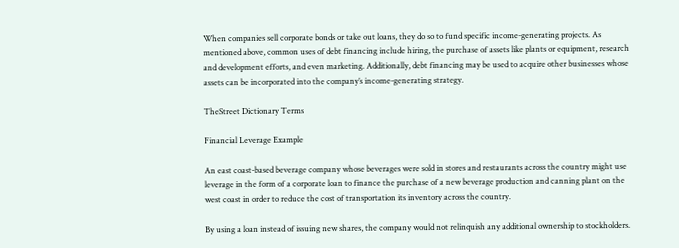When companies sell corporate bonds or take out loans, they do so to fund specific income-generating projects. As mentioned above, common uses of debt financing include hiring, the purchase of assets like plants or equipment, research and development efforts, and even marketing. Additionally, debt financing may be used to acquire other businesses whose assets can be incorporated into the company’s income-generating strategy.

TheStreet Dictionary Terms

Financial Leverage Example

An east coast-based beverage company whose beverages were sold in stores and restaurants across the country might use leverage in the form of a corporate loan to finance the purchase of a new beverage production and canning plant on the west coast in order to reduce the cost of transportation its inventory across the country.

By using a loan instead of issuing new shares, the company would not relinquish any additional ownership to stockholders.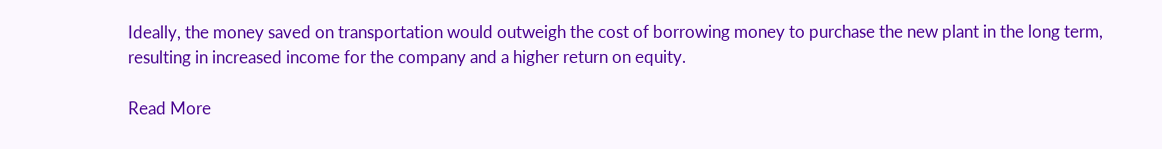Ideally, the money saved on transportation would outweigh the cost of borrowing money to purchase the new plant in the long term, resulting in increased income for the company and a higher return on equity.

Read More